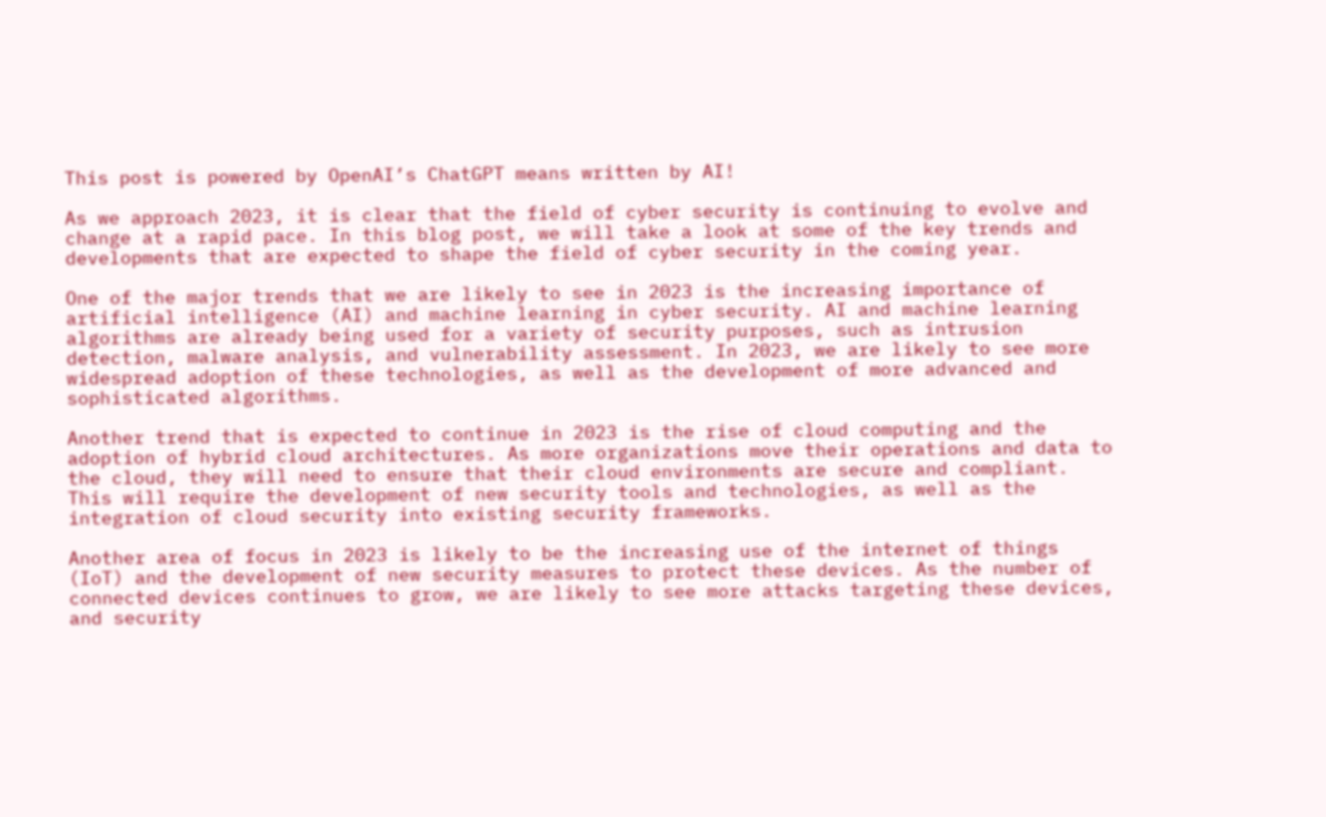This post is powered by OpenAI’s ChatGPT means written by AI!

As we approach 2023, it is clear that the field of cyber security is continuing to evolve and change at a rapid pace. In this blog post, we will take a look at some of the key trends and developments that are expected to shape the field of cyber security in the coming year.

One of the major trends that we are likely to see in 2023 is the increasing importance of artificial intelligence (AI) and machine learning in cyber security. AI and machine learning algorithms are already being used for a variety of security purposes, such as intrusion detection, malware analysis, and vulnerability assessment. In 2023, we are likely to see more widespread adoption of these technologies, as well as the development of more advanced and sophisticated algorithms.

Another trend that is expected to continue in 2023 is the rise of cloud computing and the adoption of hybrid cloud architectures. As more organizations move their operations and data to the cloud, they will need to ensure that their cloud environments are secure and compliant. This will require the development of new security tools and technologies, as well as the integration of cloud security into existing security frameworks.

Another area of focus in 2023 is likely to be the increasing use of the internet of things (IoT) and the development of new security measures to protect these devices. As the number of connected devices continues to grow, we are likely to see more attacks targeting these devices, and security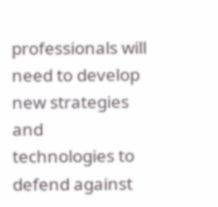professionals will need to develop new strategies and technologies to defend against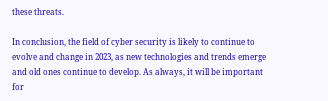these threats.

In conclusion, the field of cyber security is likely to continue to evolve and change in 2023, as new technologies and trends emerge and old ones continue to develop. As always, it will be important for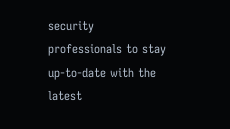security professionals to stay up-to-date with the latest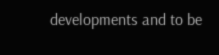developments and to be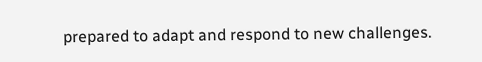prepared to adapt and respond to new challenges.